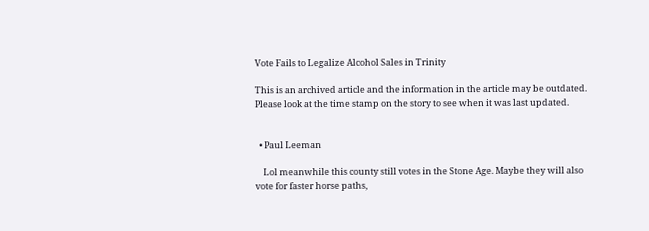Vote Fails to Legalize Alcohol Sales in Trinity

This is an archived article and the information in the article may be outdated. Please look at the time stamp on the story to see when it was last updated.


  • Paul Leeman

    Lol meanwhile this county still votes in the Stone Age. Maybe they will also vote for faster horse paths,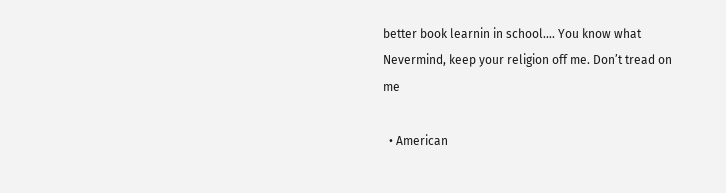better book learnin in school…. You know what Nevermind, keep your religion off me. Don’t tread on me

  • American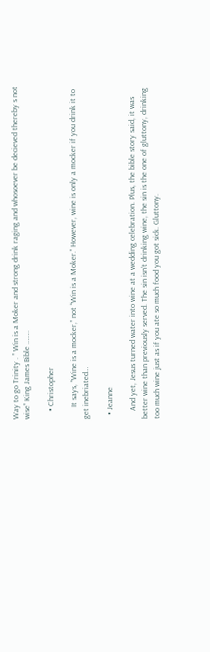Way to go Trinity . ” Win is a Moker and strong drink raging and whosoever be decieved thereby s not wise” King James Bible ……..

    • Christopher

      It says, “Wine is a mocker,” not “Win is a Moker.” However, wine is only a mocker if you drink it to get inebriated…

  • Jeanne

    And yet, Jesus turned water into wine at a wedding celebration. Plus, the bible story said, it was better wine than previously served. The sin isn’t drinking wine, the sin is the one of gluttony, drinking too much wine just as if you ate so much food you got sick. Gluttony.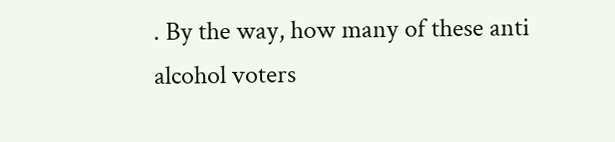. By the way, how many of these anti alcohol voters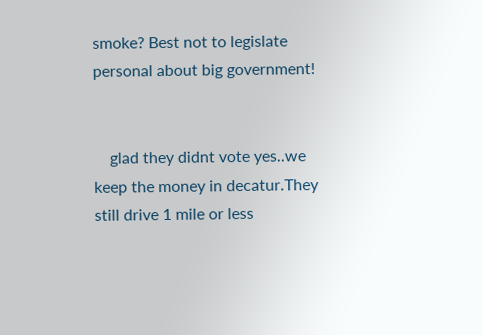smoke? Best not to legislate personal about big government!


    glad they didnt vote yes..we keep the money in decatur.They still drive 1 mile or less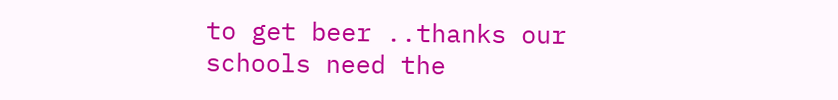to get beer ..thanks our schools need the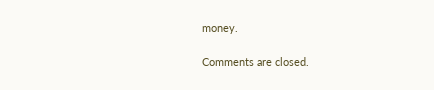money.

Comments are closed.